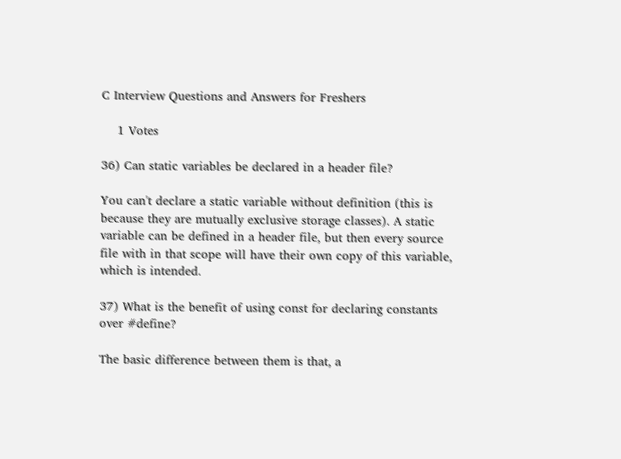C Interview Questions and Answers for Freshers

    1 Votes

36) Can static variables be declared in a header file?

You can't declare a static variable without definition (this is because they are mutually exclusive storage classes). A static variable can be defined in a header file, but then every source file with in that scope will have their own copy of this variable, which is intended.

37) What is the benefit of using const for declaring constants over #define?

The basic difference between them is that, a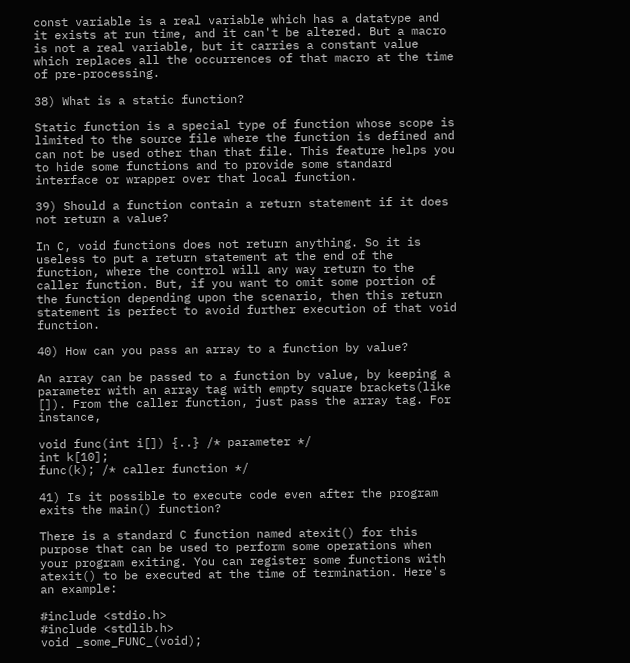const variable is a real variable which has a datatype and it exists at run time, and it can't be altered. But a macro is not a real variable, but it carries a constant value which replaces all the occurrences of that macro at the time of pre-processing.

38) What is a static function?

Static function is a special type of function whose scope is limited to the source file where the function is defined and can not be used other than that file. This feature helps you to hide some functions and to provide some standard interface or wrapper over that local function.

39) Should a function contain a return statement if it does not return a value?

In C, void functions does not return anything. So it is useless to put a return statement at the end of the function, where the control will any way return to the caller function. But, if you want to omit some portion of the function depending upon the scenario, then this return statement is perfect to avoid further execution of that void function.

40) How can you pass an array to a function by value?

An array can be passed to a function by value, by keeping a parameter with an array tag with empty square brackets(like []). From the caller function, just pass the array tag. For instance,

void func(int i[]) {..} /* parameter */
int k[10];
func(k); /* caller function */

41) Is it possible to execute code even after the program exits the main() function?

There is a standard C function named atexit() for this purpose that can be used to perform some operations when your program exiting. You can register some functions with atexit() to be executed at the time of termination. Here's an example:

#include <stdio.h>
#include <stdlib.h>
void _some_FUNC_(void);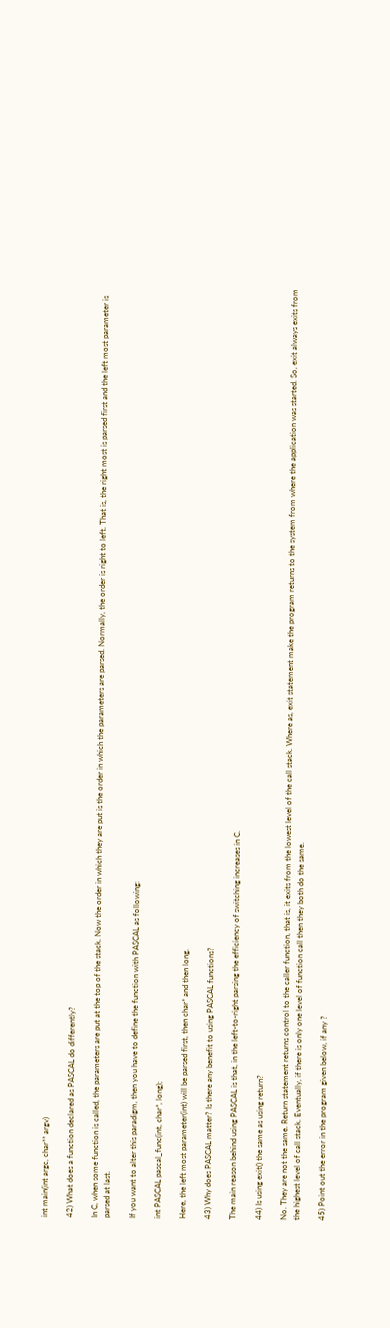int main(int argc, char** argv)

42) What does a function declared as PASCAL do differently?

In C, when some function is called, the parameters are put at the top of the stack. Now the order in which they are put is the order in which the parameters are parsed. Normally, the order is right to left. That is, the right most is parsed first and the left most parameter is parsed at last.

If you want to alter this paradigm, then you have to define the function with PASCAL as following:

int PASCAL pascal_func(int, char*, long);

Here, the left most parameter(int) will be parsed first, then char* and then long.

43) Why does PASCAL matter? Is there any benefit to using PASCAL functions?

The main reason behind using PASCAL is that, in the left-to-right parsing the efficiency of switching increases in C.

44) Is using exit() the same as using return?

No. They are not the same. Return statement returns control to the caller function, that is, it exits from the lowest level of the call stack. Where as, exit statement make the program returns to the system from where the application was started. So, exit always exits from the highest level of call stack. Eventually, if there is only one level of function call then they both do the same.

45) Point out the error in the program given below, if any ?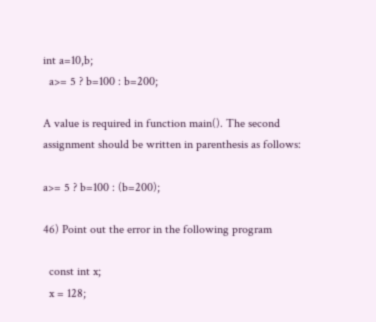int a=10,b;
  a>= 5 ? b=100 : b=200;

A value is required in function main(). The second assignment should be written in parenthesis as follows:

a>= 5 ? b=100 : (b=200);

46) Point out the error in the following program

  const int x;
  x = 128;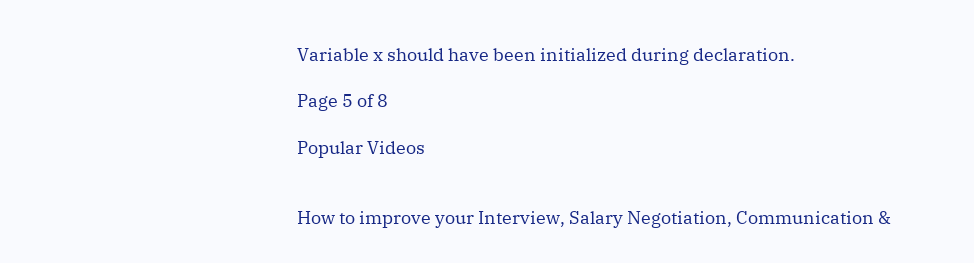Variable x should have been initialized during declaration.

Page 5 of 8

Popular Videos


How to improve your Interview, Salary Negotiation, Communication &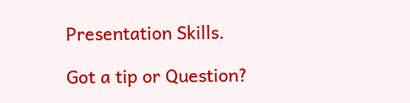Presentation Skills.

Got a tip or Question?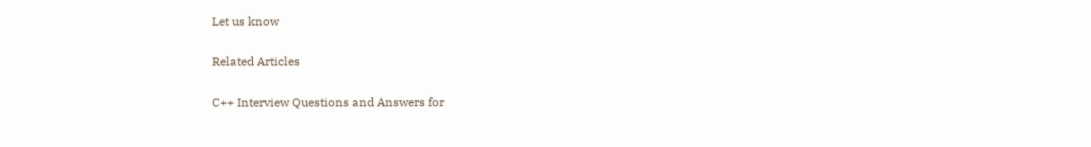Let us know

Related Articles

C++ Interview Questions and Answers for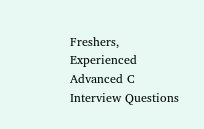Freshers, Experienced
Advanced C Interview Questions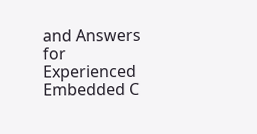and Answers for Experienced
Embedded C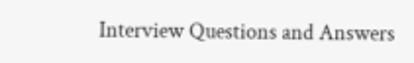Interview Questions and Answers